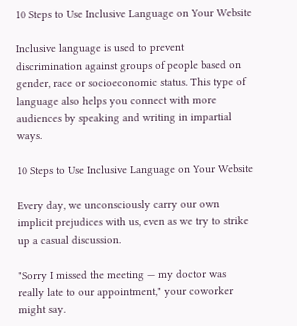10 Steps to Use Inclusive Language on Your Website

Inclusive language is used to prevent discrimination against groups of people based on gender, race or socioeconomic status. This type of language also helps you connect with more audiences by speaking and writing in impartial ways.

10 Steps to Use Inclusive Language on Your Website

Every day, we unconsciously carry our own implicit prejudices with us, even as we try to strike up a casual discussion.

"Sorry I missed the meeting — my doctor was really late to our appointment," your coworker might say.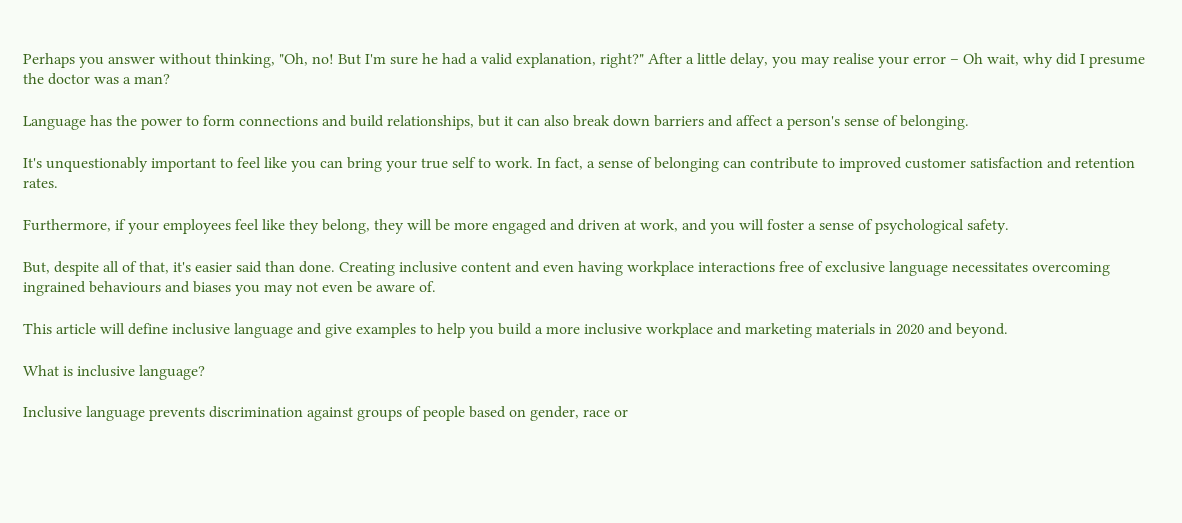Perhaps you answer without thinking, "Oh, no! But I'm sure he had a valid explanation, right?" After a little delay, you may realise your error – Oh wait, why did I presume the doctor was a man?

Language has the power to form connections and build relationships, but it can also break down barriers and affect a person's sense of belonging.

It's unquestionably important to feel like you can bring your true self to work. In fact, a sense of belonging can contribute to improved customer satisfaction and retention rates.

Furthermore, if your employees feel like they belong, they will be more engaged and driven at work, and you will foster a sense of psychological safety.

But, despite all of that, it's easier said than done. Creating inclusive content and even having workplace interactions free of exclusive language necessitates overcoming ingrained behaviours and biases you may not even be aware of.

This article will define inclusive language and give examples to help you build a more inclusive workplace and marketing materials in 2020 and beyond.

What is inclusive language?

Inclusive language prevents discrimination against groups of people based on gender, race or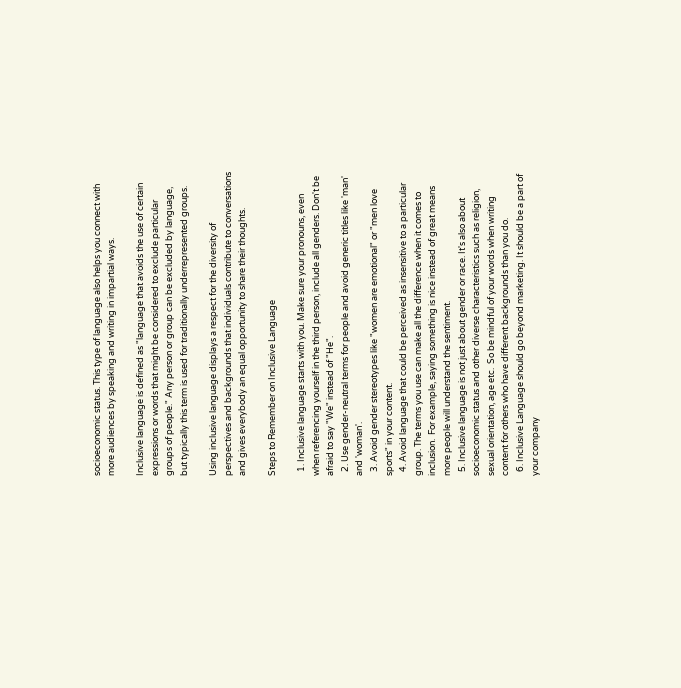socioeconomic status. This type of language also helps you connect with more audiences by speaking and writing in impartial ways.

Inclusive language is defined as "language that avoids the use of certain expressions or words that might be considered to exclude particular groups of people." Any person or group can be excluded by language, but typically this term is used for traditionally underrepresented groups.

Using inclusive language displays a respect for the diversity of perspectives and backgrounds that individuals contribute to conversations and gives everybody an equal opportunity to share their thoughts.

Steps to Remember on Inclusive Language

  1. Inclusive language starts with you. Make sure your pronouns, even when referencing yourself in the third person, include all genders. Don't be afraid to say "We" instead of "He".
  2. Use gender-neutral terms for people and avoid generic titles like 'man' and 'woman'.
  3. Avoid gender stereotypes like "women are emotional" or "men love sports" in your content.
  4. Avoid language that could be perceived as insensitive to a particular group. The terms you use can make all the difference when it comes to inclusion.  For example, saying something is nice instead of great means more people will understand the sentiment.
  5. Inclusive language is not just about gender or race. It's also about socioeconomic status and other diverse characteristics such as religion, sexual orientation, age etc.  So be mindful of your words when writing content for others who have different backgrounds than you do.
  6. Inclusive Language should go beyond marketing. It should be a part of your company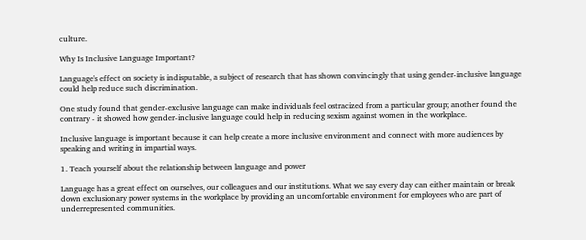culture.

Why Is Inclusive Language Important?

Language's effect on society is indisputable, a subject of research that has shown convincingly that using gender-inclusive language could help reduce such discrimination.

One study found that gender-exclusive language can make individuals feel ostracized from a particular group; another found the contrary - it showed how gender-inclusive language could help in reducing sexism against women in the workplace.

Inclusive language is important because it can help create a more inclusive environment and connect with more audiences by speaking and writing in impartial ways.

1. Teach yourself about the relationship between language and power

Language has a great effect on ourselves, our colleagues and our institutions. What we say every day can either maintain or break down exclusionary power systems in the workplace by providing an uncomfortable environment for employees who are part of underrepresented communities.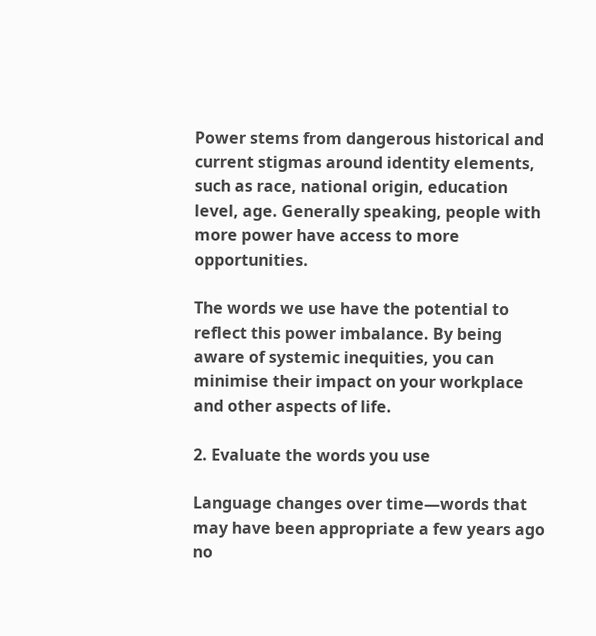Power stems from dangerous historical and current stigmas around identity elements, such as race, national origin, education level, age. Generally speaking, people with more power have access to more opportunities.

The words we use have the potential to reflect this power imbalance. By being aware of systemic inequities, you can minimise their impact on your workplace and other aspects of life.

2. Evaluate the words you use

Language changes over time—words that may have been appropriate a few years ago no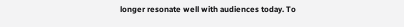longer resonate well with audiences today. To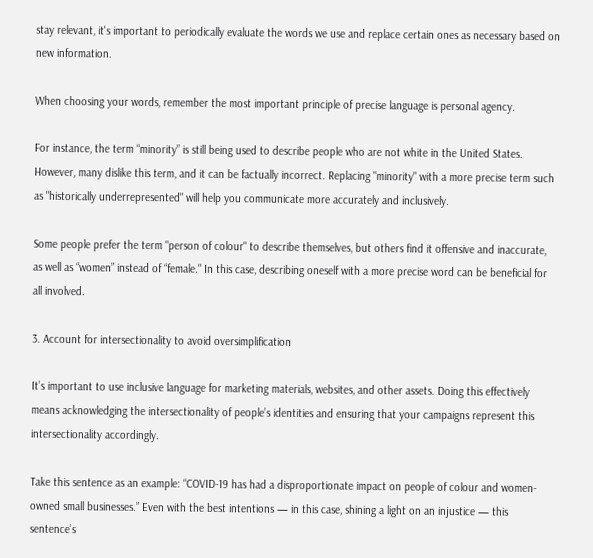stay relevant, it's important to periodically evaluate the words we use and replace certain ones as necessary based on new information.

When choosing your words, remember the most important principle of precise language is personal agency.

For instance, the term “minority” is still being used to describe people who are not white in the United States. However, many dislike this term, and it can be factually incorrect. Replacing "minority" with a more precise term such as "historically underrepresented" will help you communicate more accurately and inclusively.

Some people prefer the term "person of colour" to describe themselves, but others find it offensive and inaccurate, as well as “women” instead of “female." In this case, describing oneself with a more precise word can be beneficial for all involved.

3. Account for intersectionality to avoid oversimplification

It’s important to use inclusive language for marketing materials, websites, and other assets. Doing this effectively means acknowledging the intersectionality of people’s identities and ensuring that your campaigns represent this intersectionality accordingly.

Take this sentence as an example: “COVID-19 has had a disproportionate impact on people of colour and women-owned small businesses.” Even with the best intentions — in this case, shining a light on an injustice — this sentence’s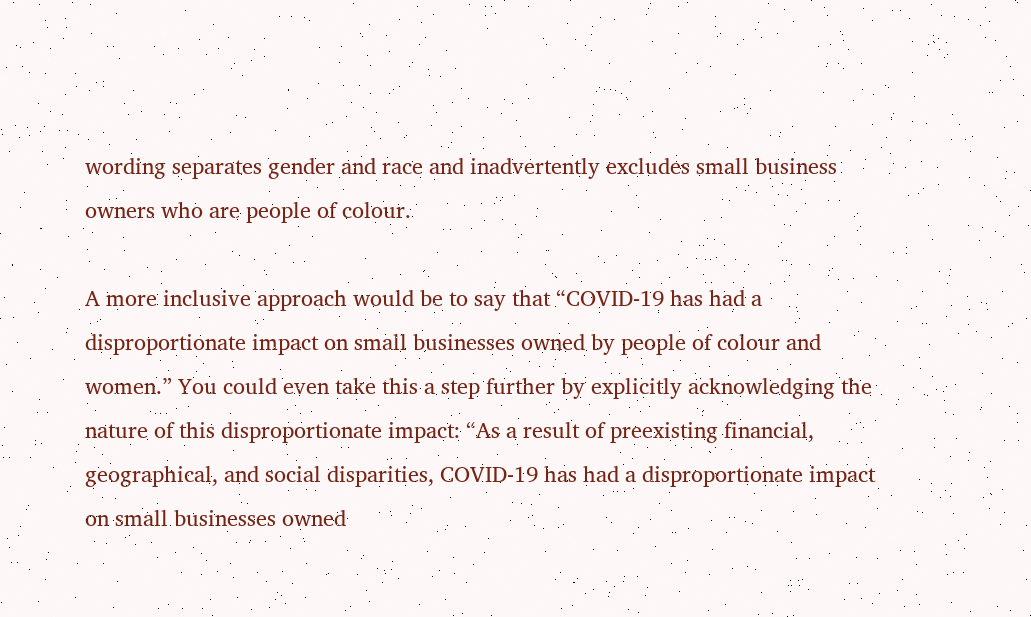wording separates gender and race and inadvertently excludes small business owners who are people of colour.

A more inclusive approach would be to say that “COVID-19 has had a disproportionate impact on small businesses owned by people of colour and women.” You could even take this a step further by explicitly acknowledging the nature of this disproportionate impact: “As a result of preexisting financial, geographical, and social disparities, COVID-19 has had a disproportionate impact on small businesses owned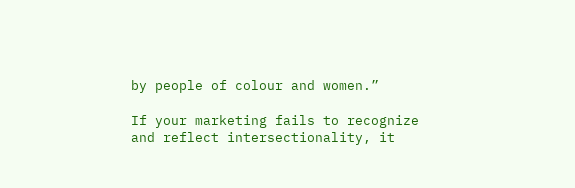by people of colour and women.”

If your marketing fails to recognize and reflect intersectionality, it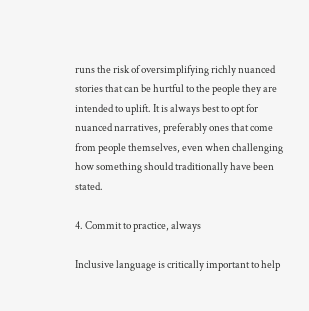runs the risk of oversimplifying richly nuanced stories that can be hurtful to the people they are intended to uplift. It is always best to opt for nuanced narratives, preferably ones that come from people themselves, even when challenging how something should traditionally have been stated.

4. Commit to practice, always

Inclusive language is critically important to help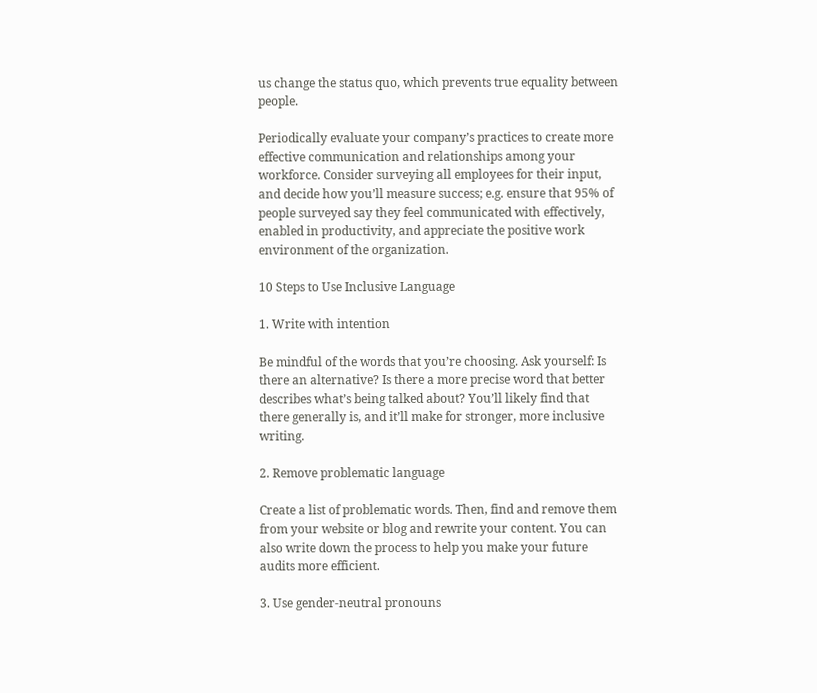us change the status quo, which prevents true equality between people.

Periodically evaluate your company’s practices to create more effective communication and relationships among your workforce. Consider surveying all employees for their input, and decide how you’ll measure success; e.g. ensure that 95% of people surveyed say they feel communicated with effectively, enabled in productivity, and appreciate the positive work environment of the organization.

10 Steps to Use Inclusive Language

1. Write with intention

Be mindful of the words that you’re choosing. Ask yourself: Is there an alternative? Is there a more precise word that better describes what’s being talked about? You’ll likely find that there generally is, and it’ll make for stronger, more inclusive writing.

2. Remove problematic language

Create a list of problematic words. Then, find and remove them from your website or blog and rewrite your content. You can also write down the process to help you make your future audits more efficient.

3. Use gender-neutral pronouns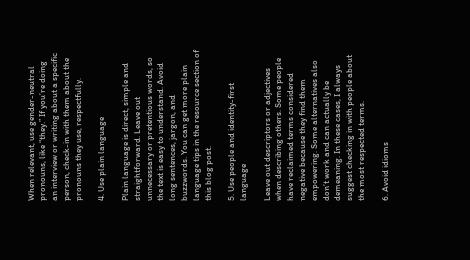When relevant, use gender-neutral pronouns, like “they.” If you’re doing an interview or writing about a specific person, check-in with them about the pronouns they use, respectfully.

4. Use plain language

Plain language is direct, simple and straightforward. Leave out unnecessary or pretentious words, so the text is easy to understand. Avoid long sentences, jargon, and buzzwords. You can get more plain language tips in the resource section of this blog post.

5. Use people and identity-first language

Leave out descriptors or adjectives when describing others. Some people have reclaimed terms considered negative because they find them empowering. Some alternatives also don’t work and can actually be demeaning. In these cases, I always suggest checking in with people about the most respected terms.

6. Avoid idioms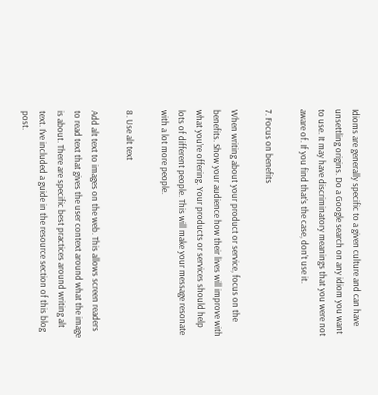Idioms are generally specific to a given culture and can have unsettling origins. Do a Google search on any idiom you want to use. It may have discriminatory meanings that you were not aware of. If you find that’s the case, don’t use it.

7. Focus on benefits

When writing about your product or service, focus on the benefits. Show your audience how their lives will improve with what you’re offering. Your products or services should help lots of different people. This will make your message resonate with a lot more people.

8. Use alt text

Add alt text to images on the web. This allows screen readers to read text that gives the user context around what the image is about. There are specific best practices around writing alt text. I’ve included a guide in the resource section of this blog post.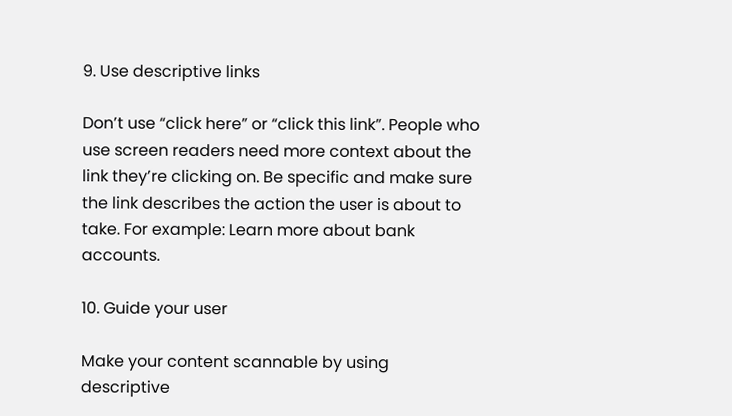9. Use descriptive links

Don’t use “click here” or “click this link”. People who use screen readers need more context about the link they’re clicking on. Be specific and make sure the link describes the action the user is about to take. For example: Learn more about bank accounts.

10. Guide your user

Make your content scannable by using descriptive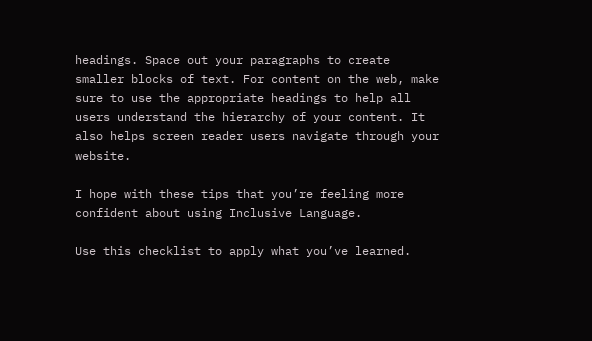headings. Space out your paragraphs to create smaller blocks of text. For content on the web, make sure to use the appropriate headings to help all users understand the hierarchy of your content. It also helps screen reader users navigate through your website.

I hope with these tips that you’re feeling more confident about using Inclusive Language.

Use this checklist to apply what you’ve learned.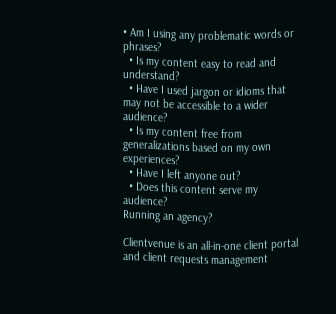• Am I using any problematic words or phrases?
  • Is my content easy to read and understand?
  • Have I used jargon or idioms that may not be accessible to a wider audience?
  • Is my content free from generalizations based on my own experiences?
  • Have I left anyone out?
  • Does this content serve my audience?
Running an agency?

Clientvenue is an all-in-one client portal and client requests management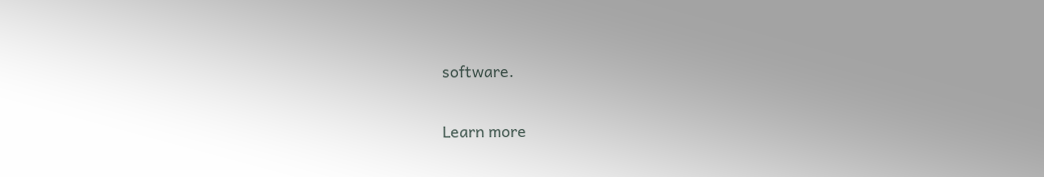software.

Learn more